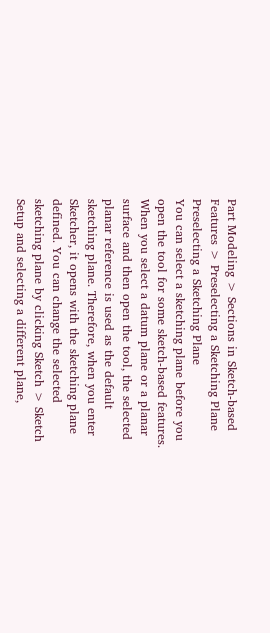Part Modeling > Sections in Sketch-based Features > Preselecting a Sketching Plane
Preselecting a Sketching Plane
You can select a sketching plane before you open the tool for some sketch-based features.
When you select a datum plane or a planar surface and then open the tool, the selected planar reference is used as the default sketching plane. Therefore, when you enter Sketcher, it opens with the sketching plane defined. You can change the selected sketching plane by clicking Sketch > Sketch Setup and selecting a different plane,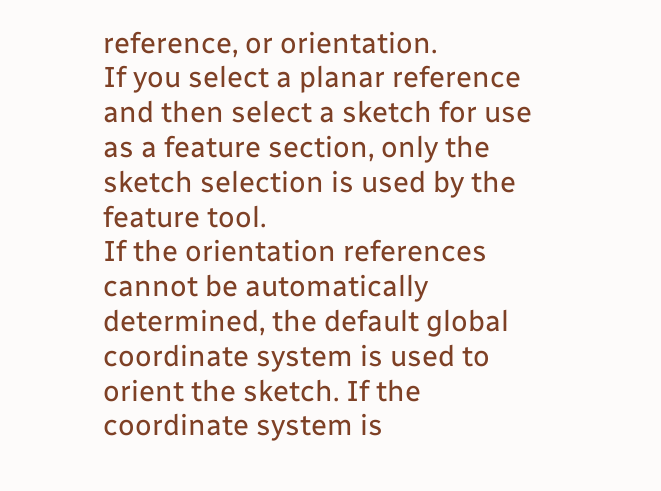reference, or orientation.
If you select a planar reference and then select a sketch for use as a feature section, only the sketch selection is used by the feature tool.
If the orientation references cannot be automatically determined, the default global coordinate system is used to orient the sketch. If the coordinate system is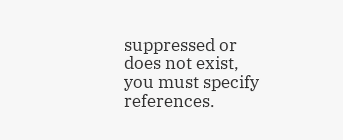suppressed or does not exist, you must specify references.